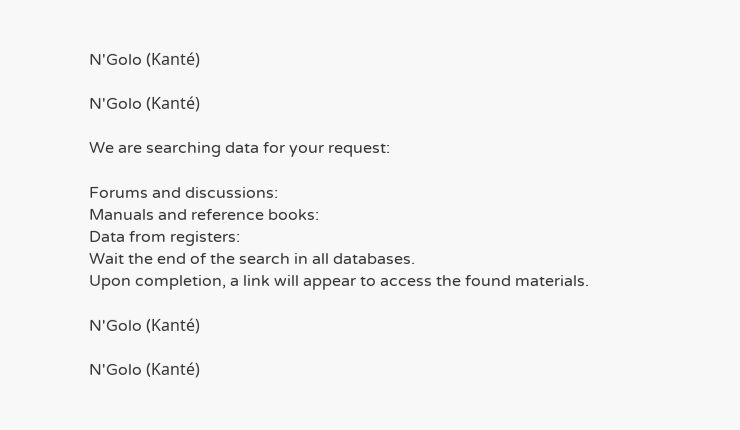N'Golo (Kanté)

N'Golo (Kanté)

We are searching data for your request:

Forums and discussions:
Manuals and reference books:
Data from registers:
Wait the end of the search in all databases.
Upon completion, a link will appear to access the found materials.

N'Golo (Kanté)

N'Golo (Kanté)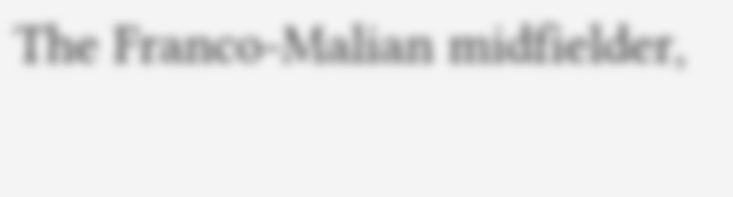The Franco-Malian midfielder,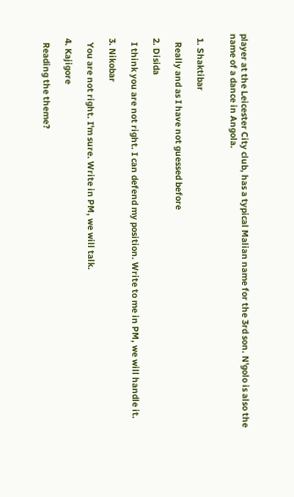player at the Leicester City club, has a typical Malian name for the 3rd son. N'golo is also the name of a dance in Angola.


  1. Shaktibar

    Really and as I have not guessed before

  2. Disida

    I think you are not right. I can defend my position. Write to me in PM, we will handle it.

  3. Nikobar

    You are not right. I'm sure. Write in PM, we will talk.

  4. Kajigore

    Reading the theme?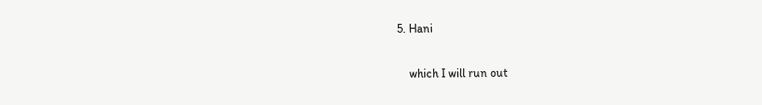5. Hani

    which I will run out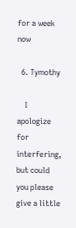for a week now

  6. Tymothy

    I apologize for interfering, but could you please give a little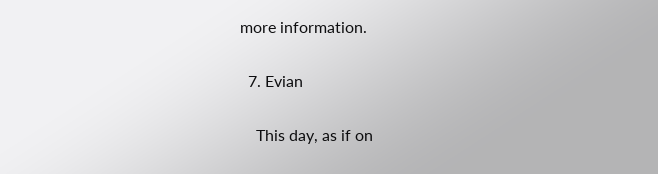more information.

  7. Evian

    This day, as if on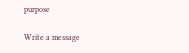purpose

Write a message